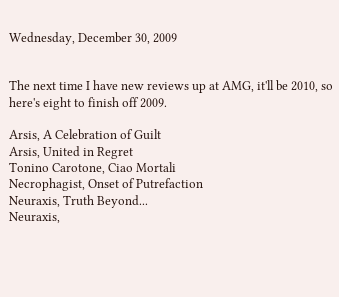Wednesday, December 30, 2009


The next time I have new reviews up at AMG, it'll be 2010, so here's eight to finish off 2009.

Arsis, A Celebration of Guilt
Arsis, United in Regret
Tonino Carotone, Ciao Mortali
Necrophagist, Onset of Putrefaction
Neuraxis, Truth Beyond...
Neuraxis,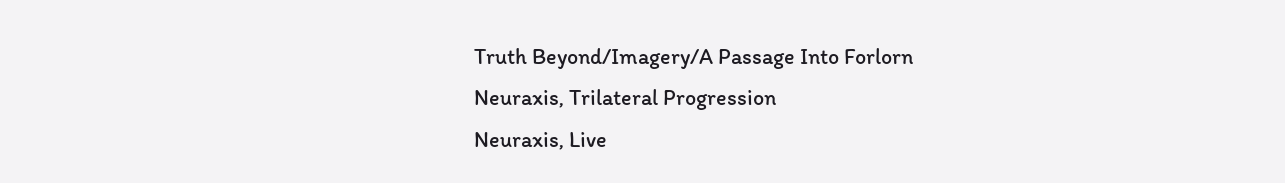Truth Beyond/Imagery/A Passage Into Forlorn
Neuraxis, Trilateral Progression
Neuraxis, Live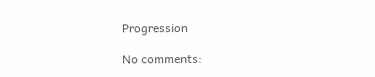Progression

No comments: